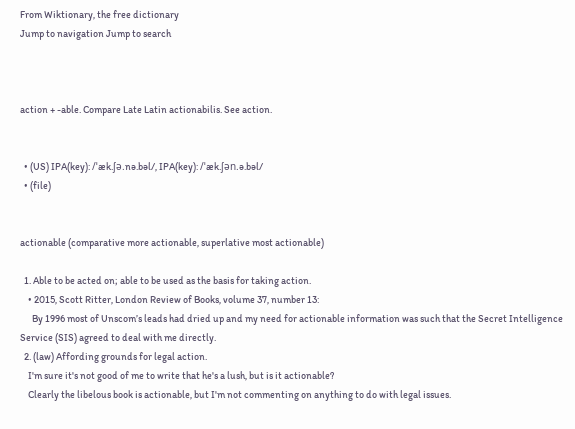From Wiktionary, the free dictionary
Jump to navigation Jump to search



action + -able. Compare Late Latin actionabilis. See action.


  • (US) IPA(key): /ˈæk.ʃə.nə.bəl/, IPA(key): /ˈæk.ʃən.ə.bəl/
  • (file)


actionable (comparative more actionable, superlative most actionable)

  1. Able to be acted on; able to be used as the basis for taking action.
    • 2015, Scott Ritter, London Review of Books, volume 37, number 13:
      By 1996 most of Unscom’s leads had dried up and my need for actionable information was such that the Secret Intelligence Service (SIS) agreed to deal with me directly.
  2. (law) Affording grounds for legal action.
    I'm sure it's not good of me to write that he's a lush, but is it actionable?
    Clearly the libelous book is actionable, but I'm not commenting on anything to do with legal issues.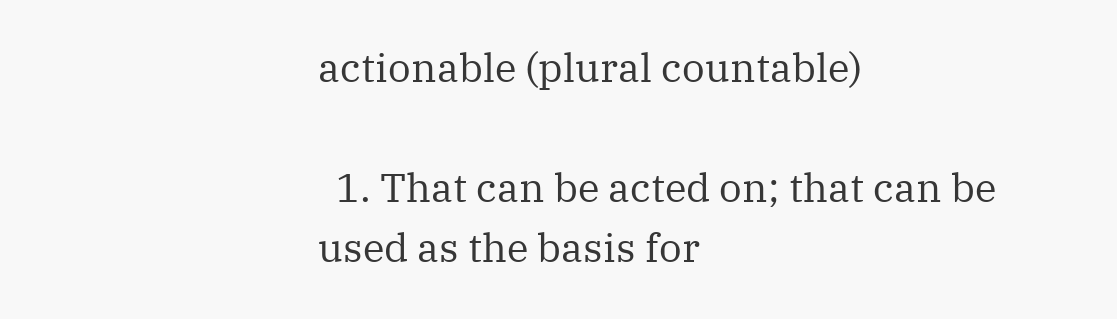actionable (plural countable)

  1. That can be acted on; that can be used as the basis for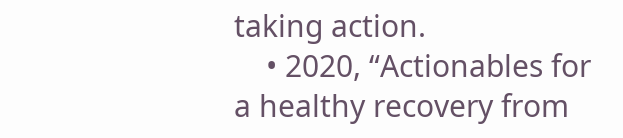taking action.
    • 2020, “Actionables for a healthy recovery from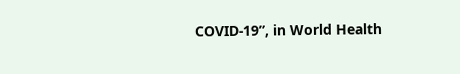COVID-19”, in World Health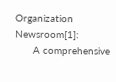Organization Newsroom[1]:
      A comprehensive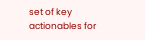set of key actionables for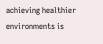achieving healthier environments is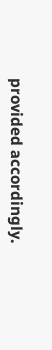provided accordingly.